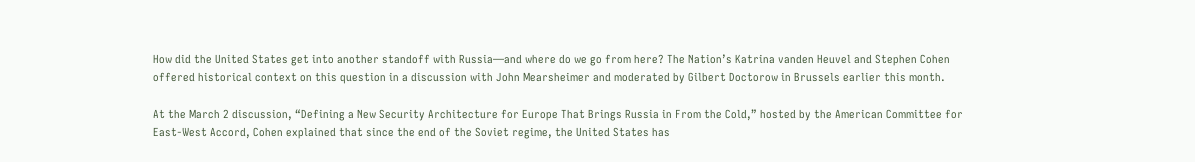How did the United States get into another standoff with Russia—and where do we go from here? The Nation’s Katrina vanden Heuvel and Stephen Cohen offered historical context on this question in a discussion with John Mearsheimer and moderated by Gilbert Doctorow in Brussels earlier this month.

At the March 2 discussion, “Defining a New Security Architecture for Europe That Brings Russia in From the Cold,” hosted by the American Committee for East-West Accord, Cohen explained that since the end of the Soviet regime, the United States has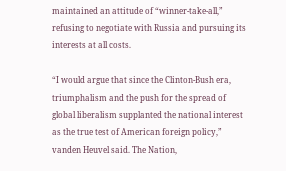maintained an attitude of “winner-take-all,” refusing to negotiate with Russia and pursuing its interests at all costs.

“I would argue that since the Clinton-Bush era, triumphalism and the push for the spread of global liberalism supplanted the national interest as the true test of American foreign policy,” vanden Heuvel said. The Nation,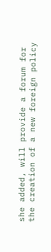she added, will provide a forum for the creation of a new foreign policy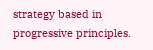strategy based in progressive principles.